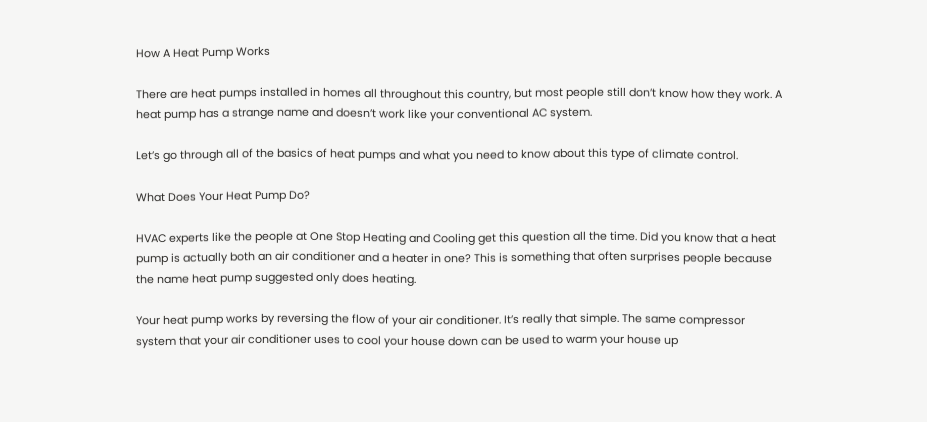How A Heat Pump Works

There are heat pumps installed in homes all throughout this country, but most people still don’t know how they work. A heat pump has a strange name and doesn’t work like your conventional AC system.

Let’s go through all of the basics of heat pumps and what you need to know about this type of climate control.

What Does Your Heat Pump Do?

HVAC experts like the people at One Stop Heating and Cooling get this question all the time. Did you know that a heat pump is actually both an air conditioner and a heater in one? This is something that often surprises people because the name heat pump suggested only does heating.

Your heat pump works by reversing the flow of your air conditioner. It’s really that simple. The same compressor system that your air conditioner uses to cool your house down can be used to warm your house up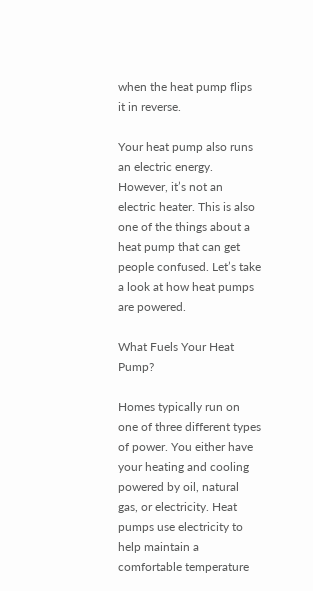when the heat pump flips it in reverse.

Your heat pump also runs an electric energy. However, it’s not an electric heater. This is also one of the things about a heat pump that can get people confused. Let’s take a look at how heat pumps are powered.

What Fuels Your Heat Pump?

Homes typically run on one of three different types of power. You either have your heating and cooling powered by oil, natural gas, or electricity. Heat pumps use electricity to help maintain a comfortable temperature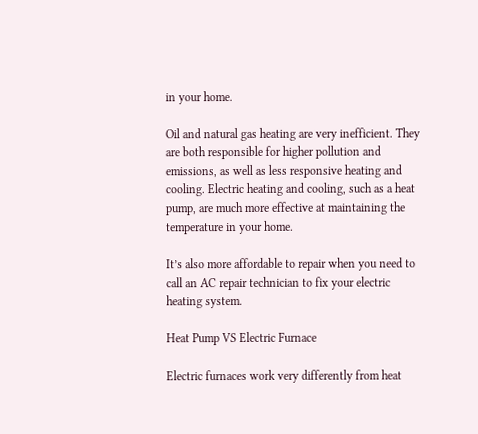in your home.

Oil and natural gas heating are very inefficient. They are both responsible for higher pollution and emissions, as well as less responsive heating and cooling. Electric heating and cooling, such as a heat pump, are much more effective at maintaining the temperature in your home.

It’s also more affordable to repair when you need to call an AC repair technician to fix your electric heating system.

Heat Pump VS Electric Furnace

Electric furnaces work very differently from heat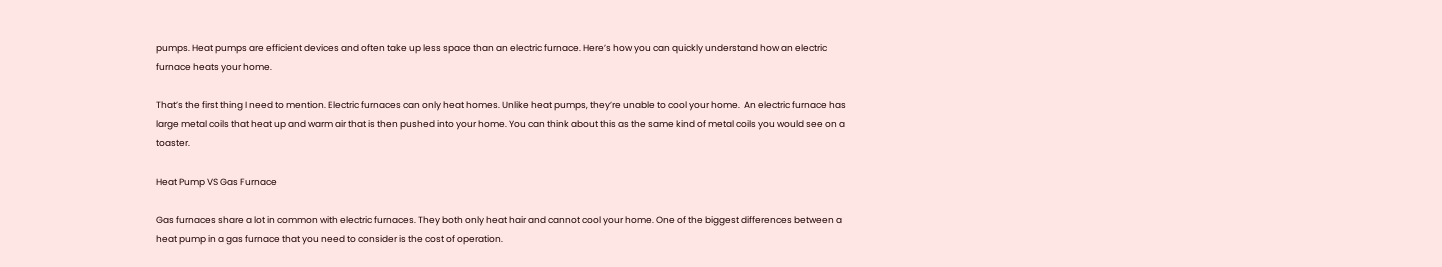pumps. Heat pumps are efficient devices and often take up less space than an electric furnace. Here’s how you can quickly understand how an electric furnace heats your home.

That’s the first thing I need to mention. Electric furnaces can only heat homes. Unlike heat pumps, they’re unable to cool your home.  An electric furnace has large metal coils that heat up and warm air that is then pushed into your home. You can think about this as the same kind of metal coils you would see on a toaster.

Heat Pump VS Gas Furnace

Gas furnaces share a lot in common with electric furnaces. They both only heat hair and cannot cool your home. One of the biggest differences between a heat pump in a gas furnace that you need to consider is the cost of operation.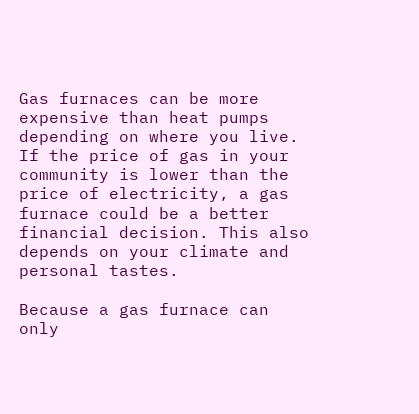Gas furnaces can be more expensive than heat pumps depending on where you live. If the price of gas in your community is lower than the price of electricity, a gas furnace could be a better financial decision. This also depends on your climate and personal tastes.

Because a gas furnace can only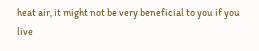heat air, it might not be very beneficial to you if you live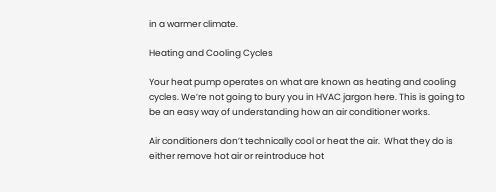in a warmer climate.

Heating and Cooling Cycles

Your heat pump operates on what are known as heating and cooling cycles. We’re not going to bury you in HVAC jargon here. This is going to be an easy way of understanding how an air conditioner works.

Air conditioners don’t technically cool or heat the air.  What they do is either remove hot air or reintroduce hot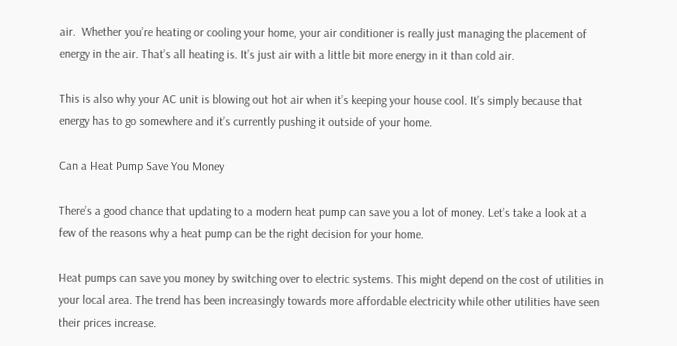air.  Whether you’re heating or cooling your home, your air conditioner is really just managing the placement of energy in the air. That’s all heating is. It’s just air with a little bit more energy in it than cold air.

This is also why your AC unit is blowing out hot air when it’s keeping your house cool. It’s simply because that energy has to go somewhere and it’s currently pushing it outside of your home.

Can a Heat Pump Save You Money

There’s a good chance that updating to a modern heat pump can save you a lot of money. Let’s take a look at a few of the reasons why a heat pump can be the right decision for your home.

Heat pumps can save you money by switching over to electric systems. This might depend on the cost of utilities in your local area. The trend has been increasingly towards more affordable electricity while other utilities have seen their prices increase.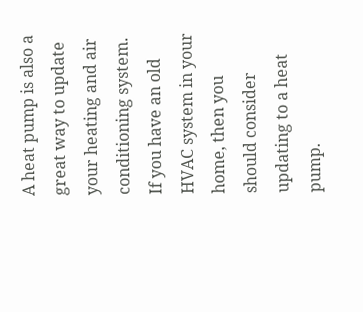A heat pump is also a great way to update your heating and air conditioning system. If you have an old HVAC system in your home, then you should consider updating to a heat pump.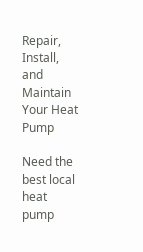Repair, Install, and Maintain Your Heat Pump

Need the best local heat pump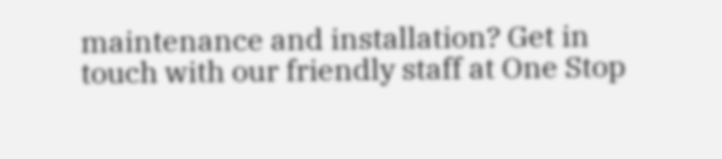maintenance and installation? Get in touch with our friendly staff at One Stop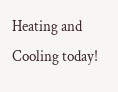Heating and Cooling today!